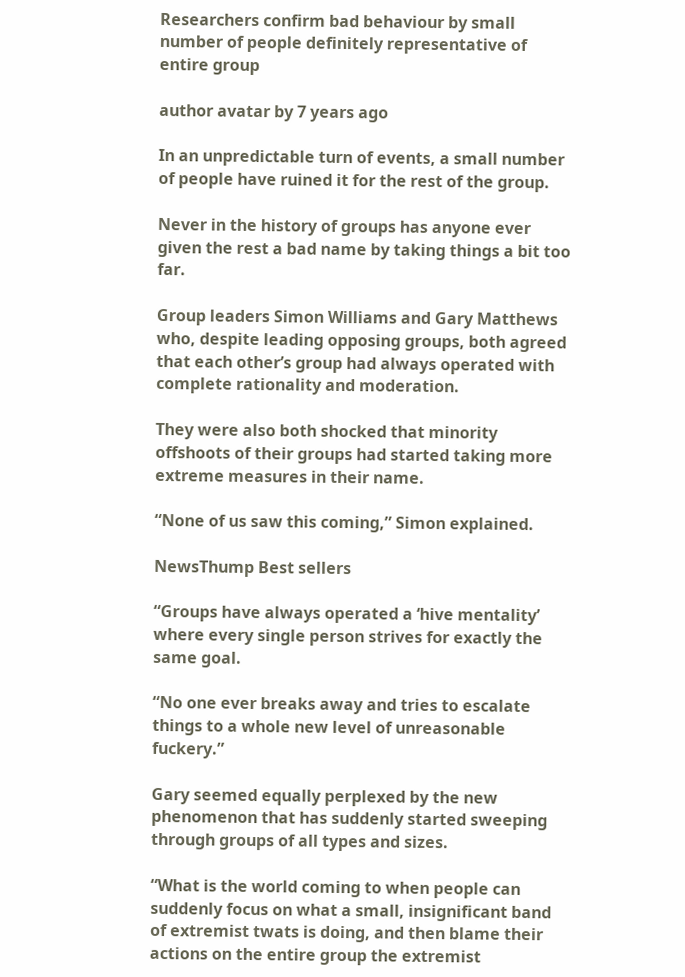Researchers confirm bad behaviour by small number of people definitely representative of entire group

author avatar by 7 years ago

In an unpredictable turn of events, a small number of people have ruined it for the rest of the group.

Never in the history of groups has anyone ever given the rest a bad name by taking things a bit too far.

Group leaders Simon Williams and Gary Matthews who, despite leading opposing groups, both agreed that each other’s group had always operated with complete rationality and moderation.

They were also both shocked that minority offshoots of their groups had started taking more extreme measures in their name.

“None of us saw this coming,” Simon explained.

NewsThump Best sellers

“Groups have always operated a ‘hive mentality’ where every single person strives for exactly the same goal.

“No one ever breaks away and tries to escalate things to a whole new level of unreasonable fuckery.”

Gary seemed equally perplexed by the new phenomenon that has suddenly started sweeping through groups of all types and sizes.

“What is the world coming to when people can suddenly focus on what a small, insignificant band of extremist twats is doing, and then blame their actions on the entire group the extremist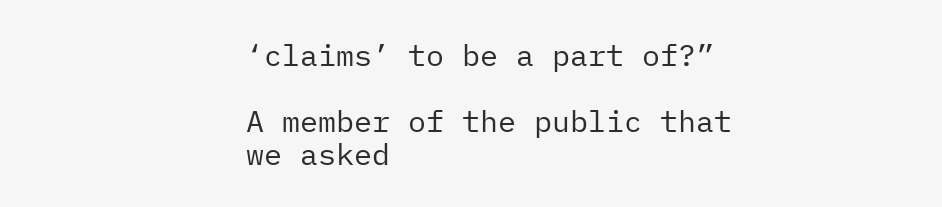‘claims’ to be a part of?”

A member of the public that we asked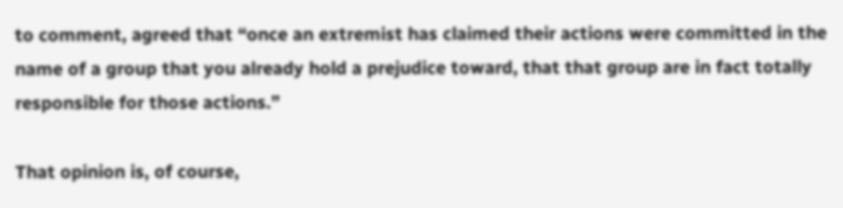to comment, agreed that “once an extremist has claimed their actions were committed in the name of a group that you already hold a prejudice toward, that that group are in fact totally responsible for those actions.”

That opinion is, of course,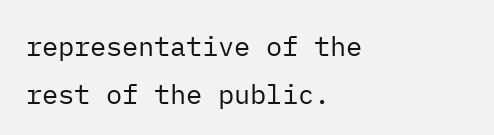representative of the rest of the public.